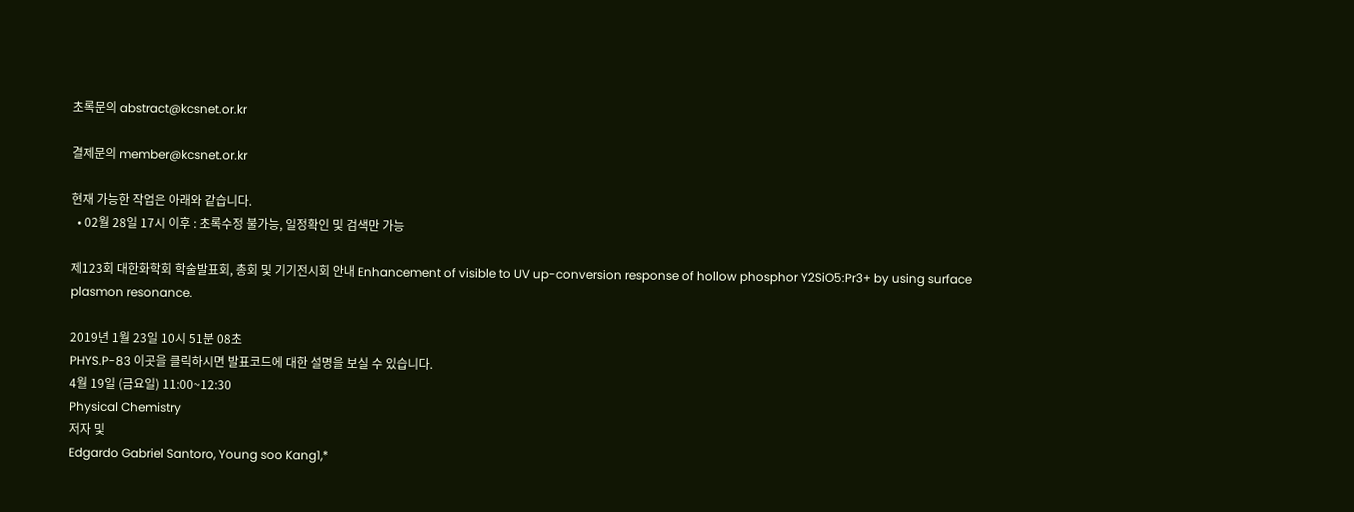초록문의 abstract@kcsnet.or.kr

결제문의 member@kcsnet.or.kr

현재 가능한 작업은 아래와 같습니다.
  • 02월 28일 17시 이후 : 초록수정 불가능, 일정확인 및 검색만 가능

제123회 대한화학회 학술발표회, 총회 및 기기전시회 안내 Enhancement of visible to UV up-conversion response of hollow phosphor Y2SiO5:Pr3+ by using surface plasmon resonance.

2019년 1월 23일 10시 51분 08초
PHYS.P-83 이곳을 클릭하시면 발표코드에 대한 설명을 보실 수 있습니다.
4월 19일 (금요일) 11:00~12:30
Physical Chemistry
저자 및
Edgardo Gabriel Santoro, Young soo Kang1,*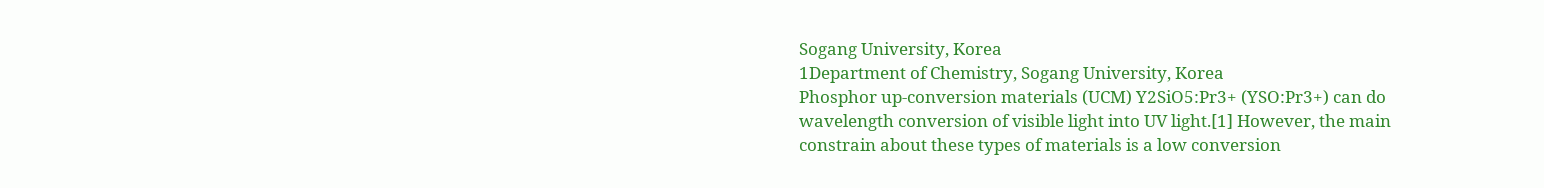Sogang University, Korea
1Department of Chemistry, Sogang University, Korea
Phosphor up-conversion materials (UCM) Y2SiO5:Pr3+ (YSO:Pr3+) can do wavelength conversion of visible light into UV light.[1] However, the main constrain about these types of materials is a low conversion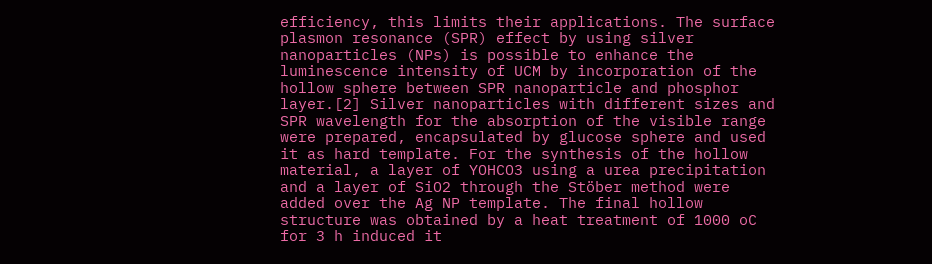efficiency, this limits their applications. The surface plasmon resonance (SPR) effect by using silver nanoparticles (NPs) is possible to enhance the luminescence intensity of UCM by incorporation of the hollow sphere between SPR nanoparticle and phosphor layer.[2] Silver nanoparticles with different sizes and SPR wavelength for the absorption of the visible range were prepared, encapsulated by glucose sphere and used it as hard template. For the synthesis of the hollow material, a layer of YOHCO3 using a urea precipitation and a layer of SiO2 through the Stöber method were added over the Ag NP template. The final hollow structure was obtained by a heat treatment of 1000 oC for 3 h induced it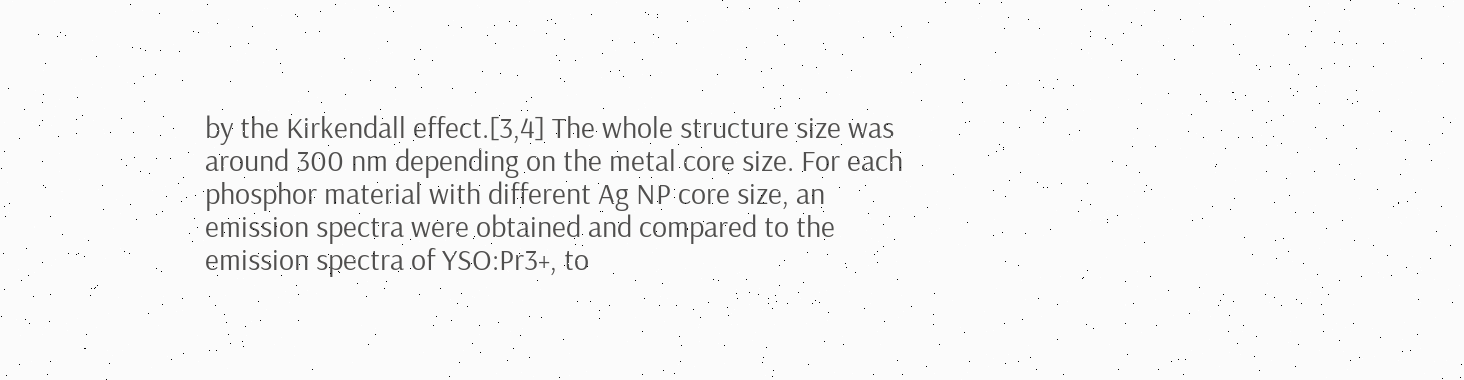by the Kirkendall effect.[3,4] The whole structure size was around 300 nm depending on the metal core size. For each phosphor material with different Ag NP core size, an emission spectra were obtained and compared to the emission spectra of YSO:Pr3+, to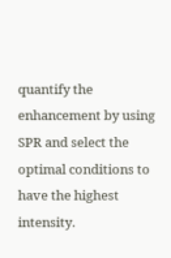quantify the enhancement by using SPR and select the optimal conditions to have the highest intensity.